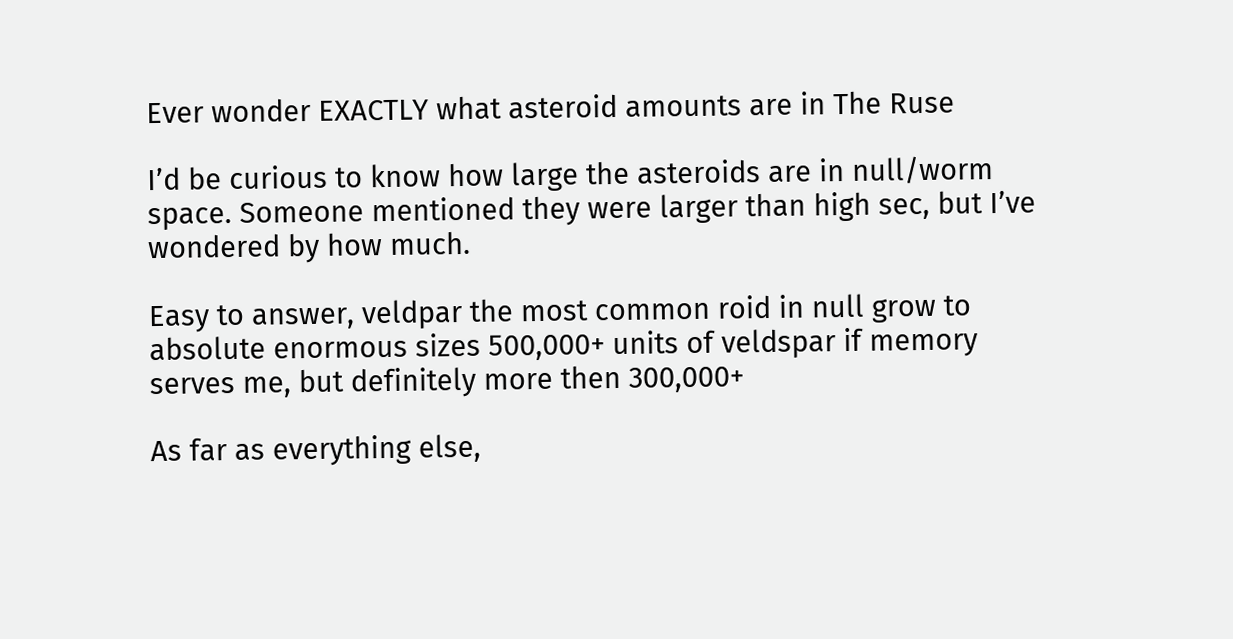Ever wonder EXACTLY what asteroid amounts are in The Ruse

I’d be curious to know how large the asteroids are in null/worm space. Someone mentioned they were larger than high sec, but I’ve wondered by how much.

Easy to answer, veldpar the most common roid in null grow to absolute enormous sizes 500,000+ units of veldspar if memory serves me, but definitely more then 300,000+

As far as everything else,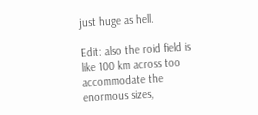just huge as hell.

Edit: also the roid field is like 100 km across too accommodate the enormous sizes,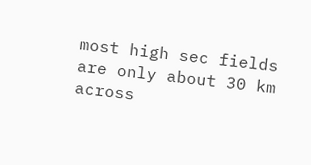most high sec fields are only about 30 km across